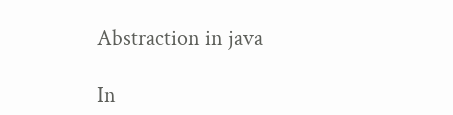Abstraction in java

In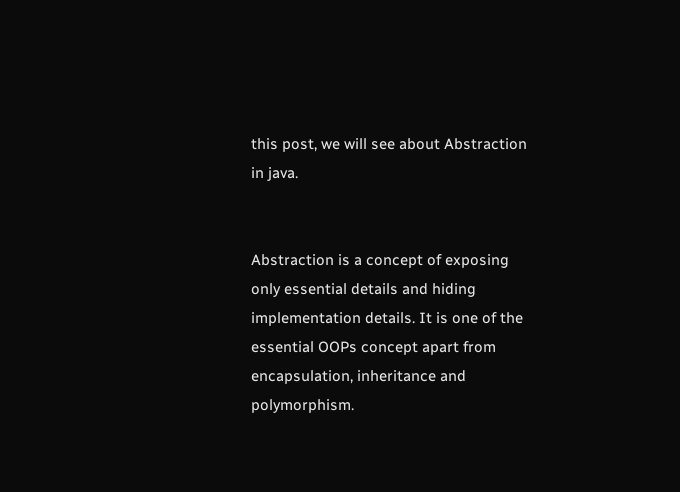this post, we will see about Abstraction in java.


Abstraction is a concept of exposing only essential details and hiding implementation details. It is one of the essential OOPs concept apart from encapsulation, inheritance and polymorphism.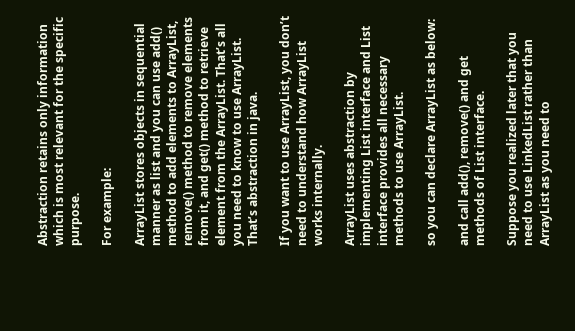Abstraction retains only information which is most relevant for the specific purpose.

For example:

ArrayList stores objects in sequential manner as list and you can use add() method to add elements to ArrayList, remove() method to remove elements from it, and get() method to retrieve element from the ArrayList. That’s all you need to know to use ArrayList. That’s abstraction in java.

If you want to use ArrayList, you don’t need to understand how ArrayList works internally.

ArrayList uses abstraction by implementing List interface and List interface provides all necessary methods to use ArrayList.

so you can declare ArrayList as below:

and call add(), remove() and get methods of List interface.

Suppose you realized later that you need to use LinkedList rather than ArrayList as you need to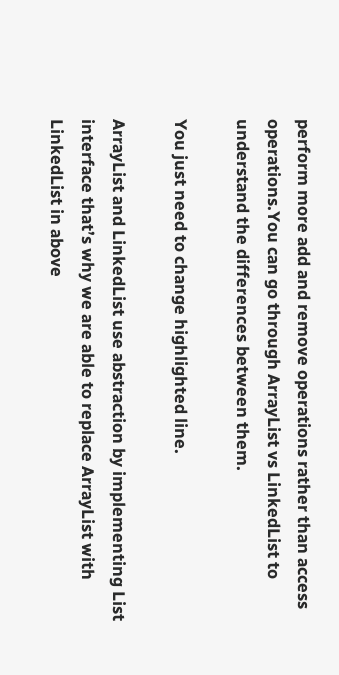perform more add and remove operations rather than access operations.You can go through ArrayList vs LinkedList to understand the differences between them.

You just need to change highlighted line.

ArrayList and LinkedList use abstraction by implementing List interface that’s why we are able to replace ArrayList with LinkedList in above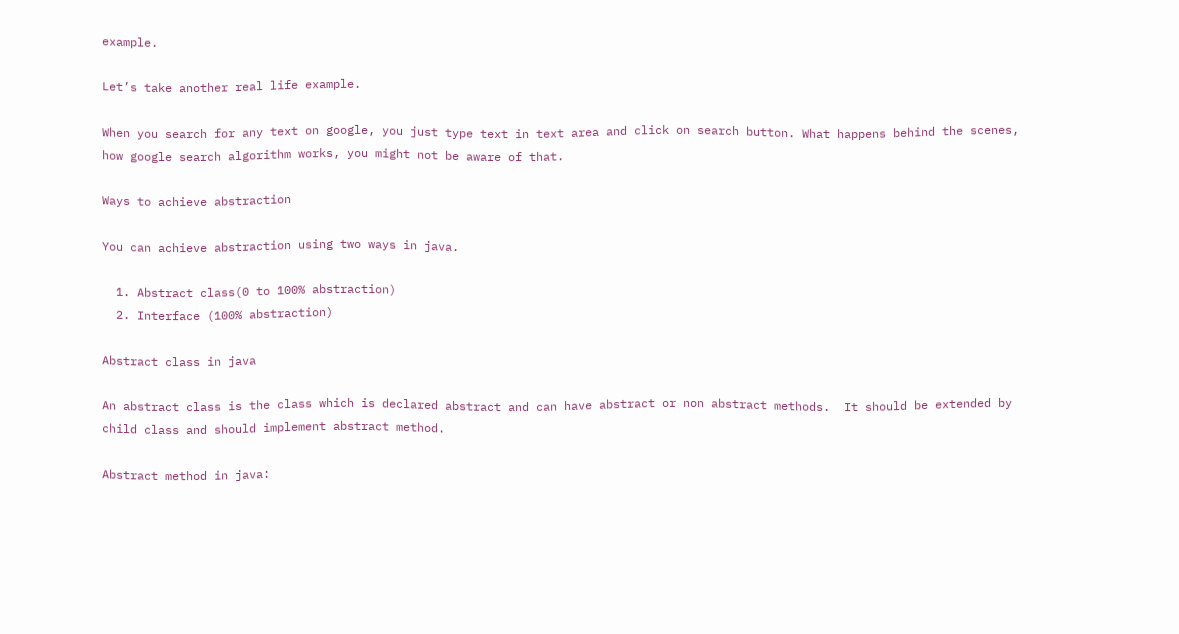example.

Let’s take another real life example.

When you search for any text on google, you just type text in text area and click on search button. What happens behind the scenes, how google search algorithm works, you might not be aware of that.

Ways to achieve abstraction

You can achieve abstraction using two ways in java.

  1. Abstract class(0 to 100% abstraction)
  2. Interface (100% abstraction)

Abstract class in java

An abstract class is the class which is declared abstract and can have abstract or non abstract methods.  It should be extended by child class and should implement abstract method.

Abstract method in java: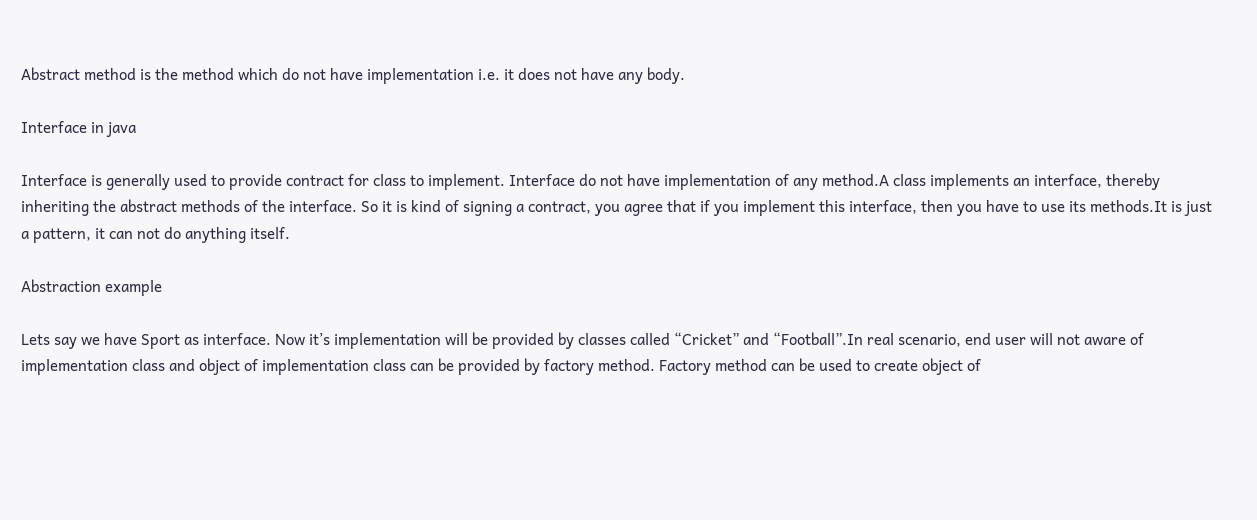Abstract method is the method which do not have implementation i.e. it does not have any body.

Interface in java

Interface is generally used to provide contract for class to implement. Interface do not have implementation of any method.A class implements an interface, thereby inheriting the abstract methods of the interface. So it is kind of signing a contract, you agree that if you implement this interface, then you have to use its methods.It is just a pattern, it can not do anything itself.

Abstraction example

Lets say we have Sport as interface. Now it’s implementation will be provided by classes called “Cricket” and “Football”.In real scenario, end user will not aware of implementation class and object of implementation class can be provided by factory method. Factory method can be used to create object of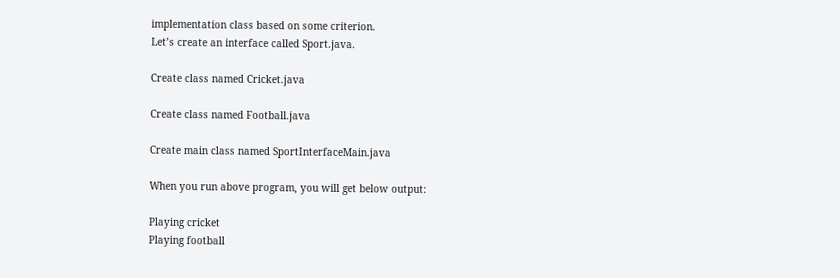implementation class based on some criterion.
Let’s create an interface called Sport.java.

Create class named Cricket.java

Create class named Football.java

Create main class named SportInterfaceMain.java

When you run above program, you will get below output:

Playing cricket
Playing football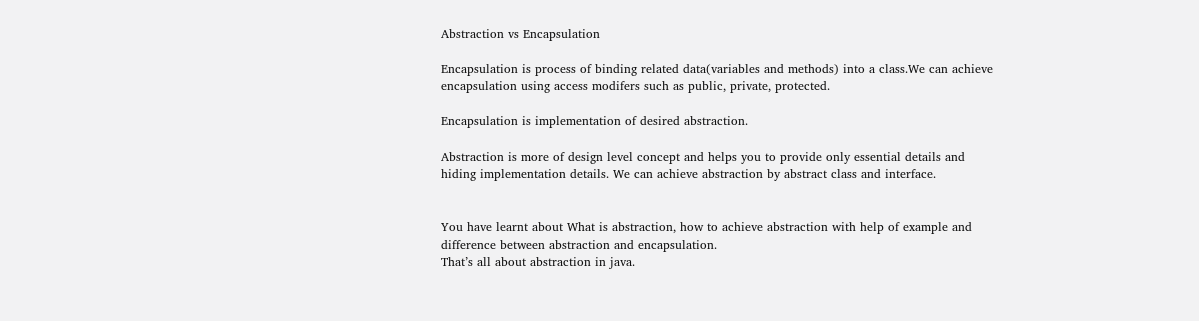Abstraction vs Encapsulation

Encapsulation is process of binding related data(variables and methods) into a class.We can achieve encapsulation using access modifers such as public, private, protected.

Encapsulation is implementation of desired abstraction.

Abstraction is more of design level concept and helps you to provide only essential details and hiding implementation details. We can achieve abstraction by abstract class and interface.


You have learnt about What is abstraction, how to achieve abstraction with help of example and difference between abstraction and encapsulation.
That’s all about abstraction in java.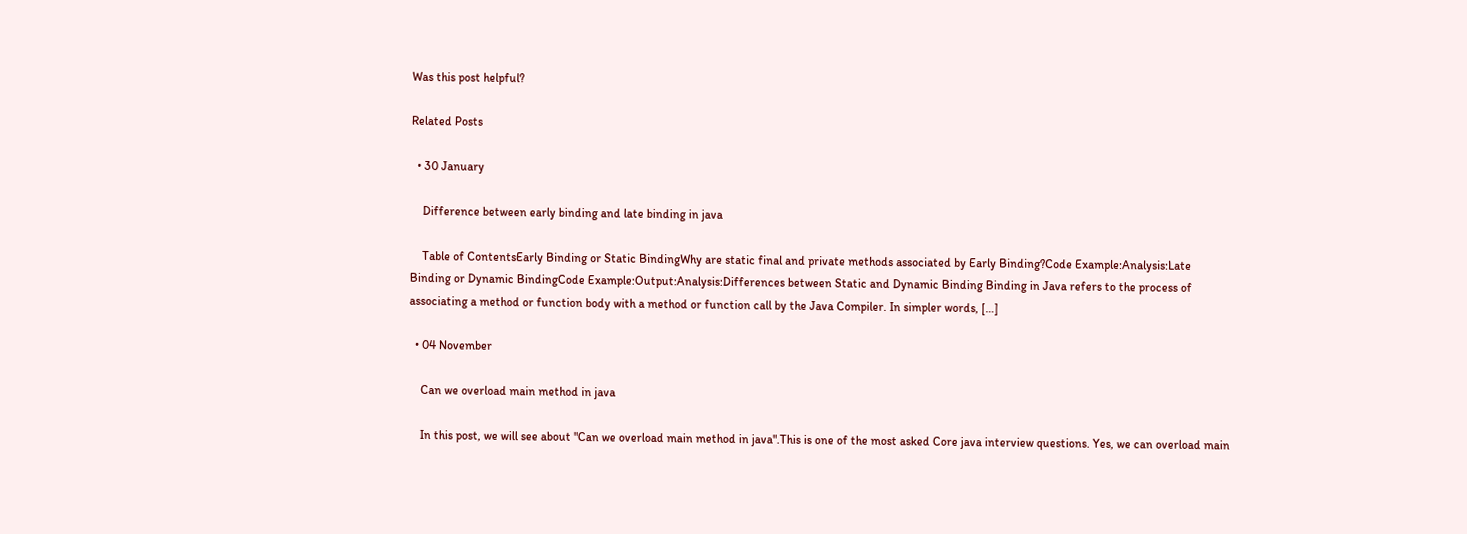Was this post helpful?

Related Posts

  • 30 January

    Difference between early binding and late binding in java

    Table of ContentsEarly Binding or Static BindingWhy are static final and private methods associated by Early Binding?Code Example:Analysis:Late Binding or Dynamic BindingCode Example:Output:Analysis:Differences between Static and Dynamic Binding Binding in Java refers to the process of associating a method or function body with a method or function call by the Java Compiler. In simpler words, […]

  • 04 November

    Can we overload main method in java

    In this post, we will see about "Can we overload main method in java".This is one of the most asked Core java interview questions. Yes, we can overload main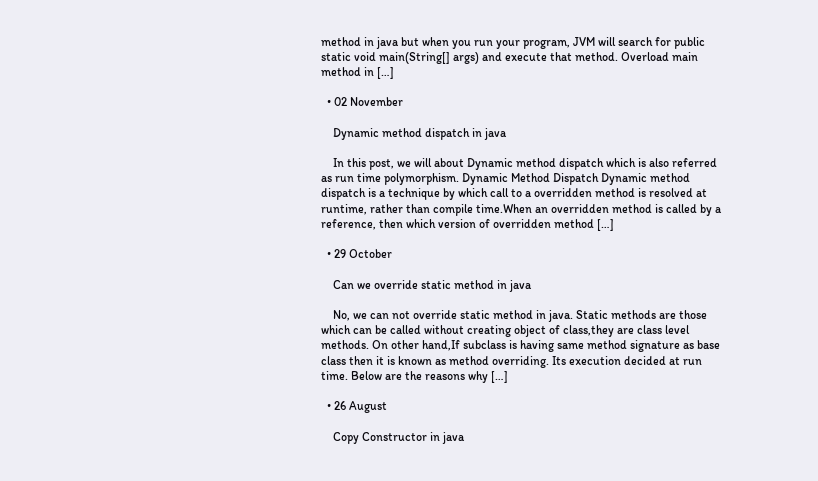method in java but when you run your program, JVM will search for public static void main(String[] args) and execute that method. Overload main method in […]

  • 02 November

    Dynamic method dispatch in java

    In this post, we will about Dynamic method dispatch which is also referred as run time polymorphism. Dynamic Method Dispatch Dynamic method dispatch is a technique by which call to a overridden method is resolved at runtime, rather than compile time.When an overridden method is called by a reference, then which version of overridden method […]

  • 29 October

    Can we override static method in java

    No, we can not override static method in java. Static methods are those which can be called without creating object of class,they are class level methods. On other hand,If subclass is having same method signature as base class then it is known as method overriding. Its execution decided at run time. Below are the reasons why […]

  • 26 August

    Copy Constructor in java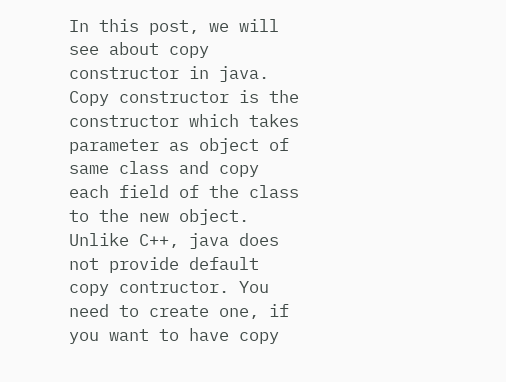In this post, we will see about copy constructor in java. Copy constructor is the constructor which takes parameter as object of same class and copy each field of the class to the new object. Unlike C++, java does not provide default copy contructor. You need to create one, if you want to have copy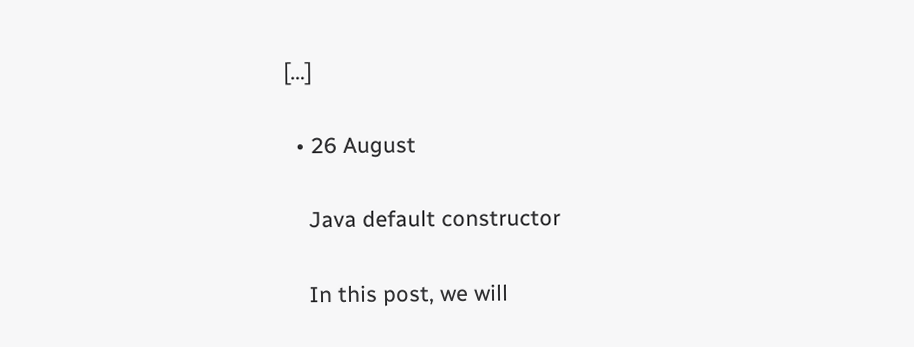[…]

  • 26 August

    Java default constructor

    In this post, we will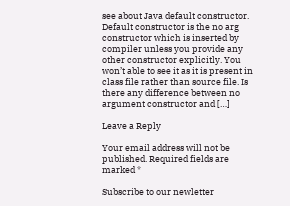see about Java default constructor. Default constructor is the no arg constructor which is inserted by compiler unless you provide any other constructor explicitly. You won’t able to see it as it is present in class file rather than source file. Is there any difference between no argument constructor and […]

Leave a Reply

Your email address will not be published. Required fields are marked *

Subscribe to our newletter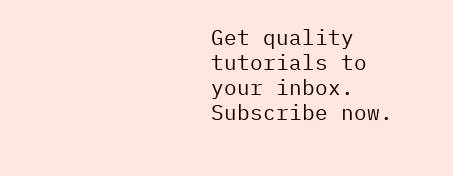Get quality tutorials to your inbox. Subscribe now.